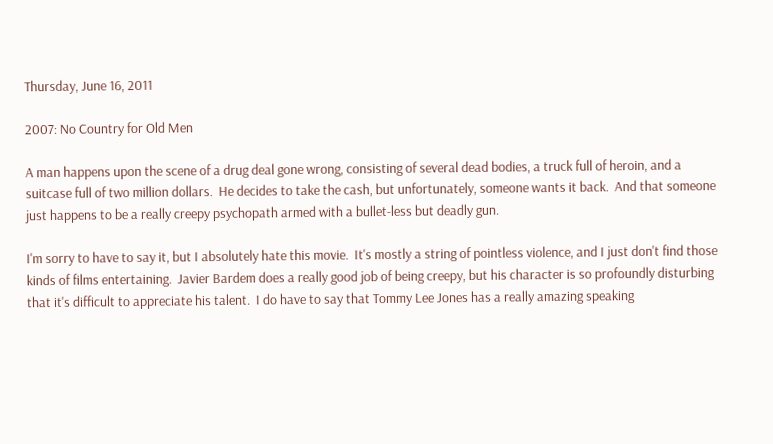Thursday, June 16, 2011

2007: No Country for Old Men

A man happens upon the scene of a drug deal gone wrong, consisting of several dead bodies, a truck full of heroin, and a suitcase full of two million dollars.  He decides to take the cash, but unfortunately, someone wants it back.  And that someone just happens to be a really creepy psychopath armed with a bullet-less but deadly gun.

I'm sorry to have to say it, but I absolutely hate this movie.  It's mostly a string of pointless violence, and I just don't find those kinds of films entertaining.  Javier Bardem does a really good job of being creepy, but his character is so profoundly disturbing that it's difficult to appreciate his talent.  I do have to say that Tommy Lee Jones has a really amazing speaking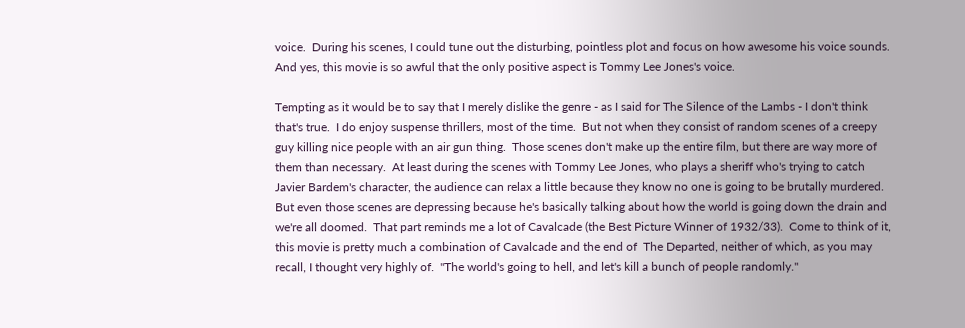voice.  During his scenes, I could tune out the disturbing, pointless plot and focus on how awesome his voice sounds.  And yes, this movie is so awful that the only positive aspect is Tommy Lee Jones's voice.

Tempting as it would be to say that I merely dislike the genre - as I said for The Silence of the Lambs - I don't think that's true.  I do enjoy suspense thrillers, most of the time.  But not when they consist of random scenes of a creepy guy killing nice people with an air gun thing.  Those scenes don't make up the entire film, but there are way more of them than necessary.  At least during the scenes with Tommy Lee Jones, who plays a sheriff who's trying to catch Javier Bardem's character, the audience can relax a little because they know no one is going to be brutally murdered.  But even those scenes are depressing because he's basically talking about how the world is going down the drain and we're all doomed.  That part reminds me a lot of Cavalcade (the Best Picture Winner of 1932/33).  Come to think of it, this movie is pretty much a combination of Cavalcade and the end of  The Departed, neither of which, as you may recall, I thought very highly of.  "The world's going to hell, and let's kill a bunch of people randomly."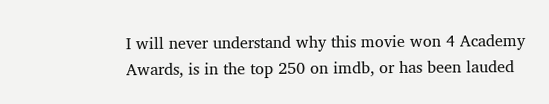I will never understand why this movie won 4 Academy Awards, is in the top 250 on imdb, or has been lauded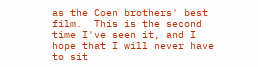as the Coen brothers' best film.  This is the second time I've seen it, and I hope that I will never have to sit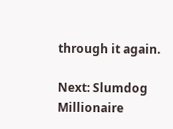through it again.

Next: Slumdog Millionaire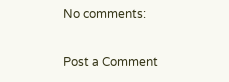No comments:

Post a Comment